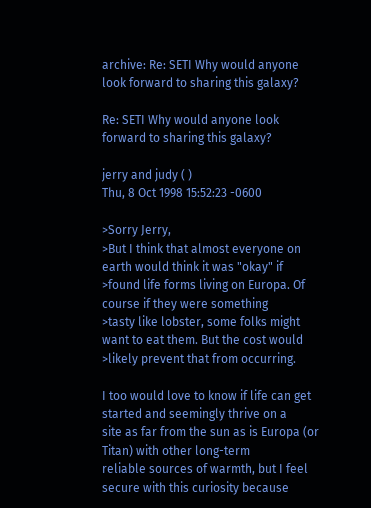archive: Re: SETI Why would anyone look forward to sharing this galaxy?

Re: SETI Why would anyone look forward to sharing this galaxy?

jerry and judy ( )
Thu, 8 Oct 1998 15:52:23 -0600

>Sorry Jerry,
>But I think that almost everyone on earth would think it was "okay" if
>found life forms living on Europa. Of course if they were something
>tasty like lobster, some folks might want to eat them. But the cost would
>likely prevent that from occurring.

I too would love to know if life can get started and seemingly thrive on a
site as far from the sun as is Europa (or Titan) with other long-term
reliable sources of warmth, but I feel secure with this curiosity because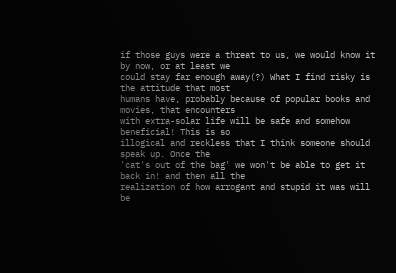if those guys were a threat to us, we would know it by now, or at least we
could stay far enough away(?) What I find risky is the attitude that most
humans have, probably because of popular books and movies, that encounters
with extra-solar life will be safe and somehow beneficial! This is so
illogical and reckless that I think someone should speak up. Once the
'cat's out of the bag' we won't be able to get it back in! and then all the
realization of how arrogant and stupid it was will be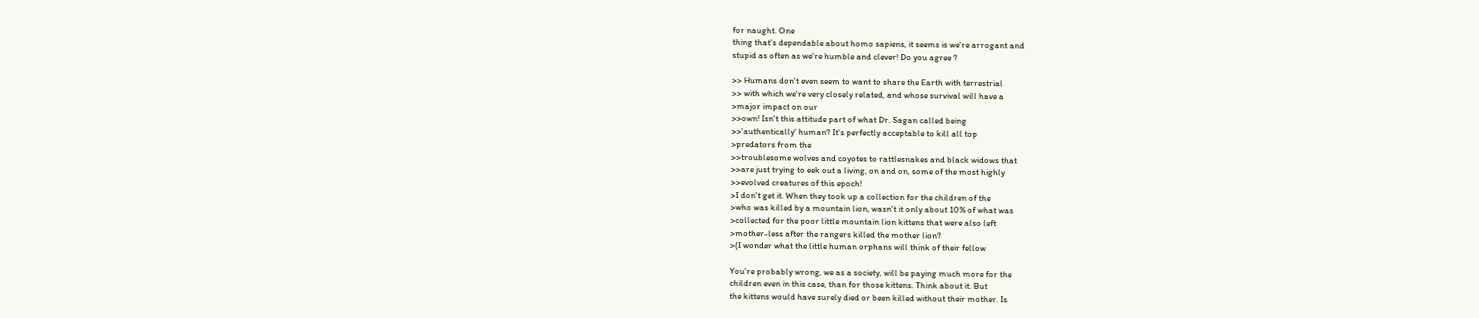for naught. One
thing that's dependable about homo sapiens, it seems is we're arrogant and
stupid as often as we're humble and clever! Do you agree ?

>> Humans don't even seem to want to share the Earth with terrestrial
>> with which we're very closely related, and whose survival will have a
>major impact on our
>>own! Isn't this attitude part of what Dr. Sagan called being
>>'authentically' human? It's perfectly acceptable to kill all top
>predators from the
>>troublesome wolves and coyotes to rattlesnakes and black widows that
>>are just trying to eek out a living, on and on, some of the most highly
>>evolved creatures of this epoch!
>I don't get it. When they took up a collection for the children of the
>who was killed by a mountain lion, wasn't it only about 10% of what was
>collected for the poor little mountain lion kittens that were also left
>mother-less after the rangers killed the mother lion?
>(I wonder what the little human orphans will think of their fellow

You're probably wrong, we as a society, will be paying much more for the
children even in this case, than for those kittens. Think about it. But
the kittens would have surely died or been killed without their mother. Is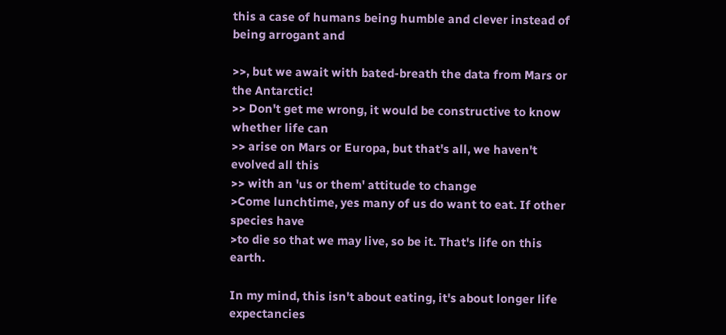this a case of humans being humble and clever instead of being arrogant and

>>, but we await with bated-breath the data from Mars or the Antarctic!
>> Don't get me wrong, it would be constructive to know whether life can
>> arise on Mars or Europa, but that's all, we haven't evolved all this
>> with an 'us or them' attitude to change
>Come lunchtime, yes many of us do want to eat. If other species have
>to die so that we may live, so be it. That's life on this earth.

In my mind, this isn't about eating, it's about longer life expectancies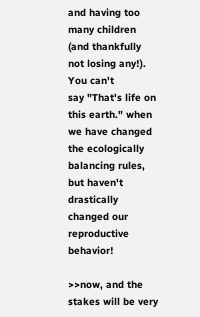and having too many children (and thankfully not losing any!). You can't
say "That's life on this earth." when we have changed the ecologically
balancing rules, but haven't drastically changed our reproductive behavior!

>>now, and the stakes will be very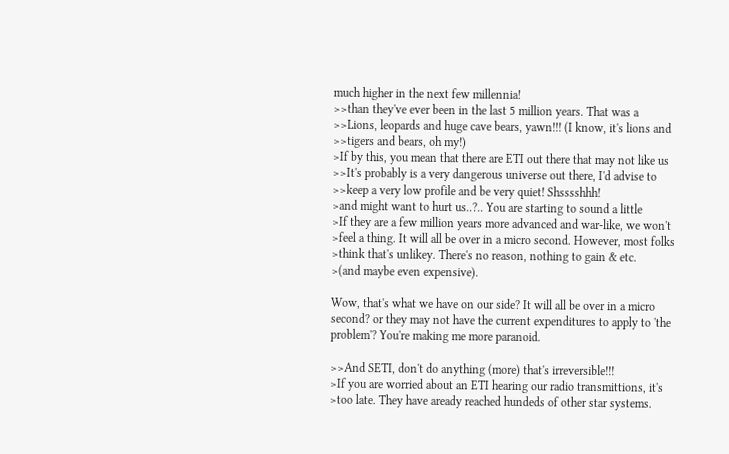much higher in the next few millennia!
>>than they've ever been in the last 5 million years. That was a
>>Lions, leopards and huge cave bears, yawn!!! (I know, it's lions and
>>tigers and bears, oh my!)
>If by this, you mean that there are ETI out there that may not like us
>>It's probably is a very dangerous universe out there, I'd advise to
>>keep a very low profile and be very quiet! Shsssshhh!
>and might want to hurt us..?.. You are starting to sound a little
>If they are a few million years more advanced and war-like, we won't
>feel a thing. It will all be over in a micro second. However, most folks
>think that's unlikey. There's no reason, nothing to gain & etc.
>(and maybe even expensive).

Wow, that's what we have on our side? It will all be over in a micro
second? or they may not have the current expenditures to apply to 'the
problem'? You're making me more paranoid.

>>And SETI, don't do anything (more) that's irreversible!!!
>If you are worried about an ETI hearing our radio transmittions, it's
>too late. They have aready reached hundeds of other star systems.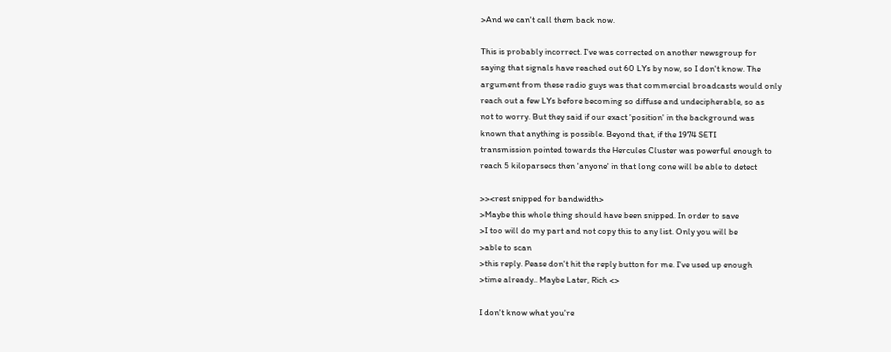>And we can't call them back now.

This is probably incorrect. I've was corrected on another newsgroup for
saying that signals have reached out 60 LYs by now, so I don't know. The
argument from these radio guys was that commercial broadcasts would only
reach out a few LYs before becoming so diffuse and undecipherable, so as
not to worry. But they said if our exact 'position' in the background was
known that anything is possible. Beyond that, if the 1974 SETI
transmission pointed towards the Hercules Cluster was powerful enough to
reach 5 kiloparsecs then 'anyone' in that long cone will be able to detect

>><rest snipped for bandwidth>
>Maybe this whole thing should have been snipped. In order to save
>I too will do my part and not copy this to any list. Only you will be
>able to scan
>this reply. Pease don't hit the reply button for me. I've used up enough
>time already.. Maybe Later, Rich <>

I don't know what you're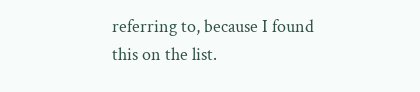referring to, because I found this on the list.